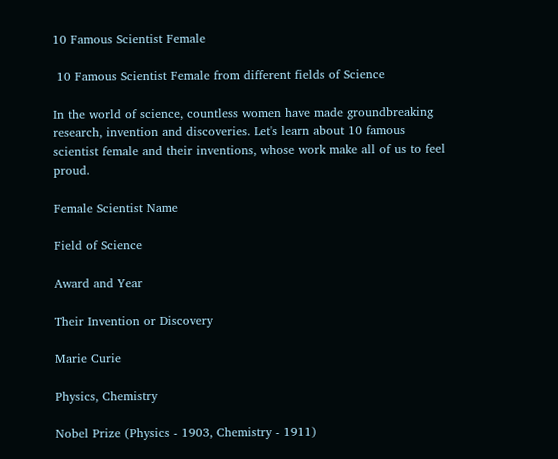10 Famous Scientist Female

 10 Famous Scientist Female from different fields of Science

In the world of science, countless women have made groundbreaking research, invention and discoveries. Let's learn about 10 famous scientist female and their inventions, whose work make all of us to feel proud.

Female Scientist Name

Field of Science

Award and Year

Their Invention or Discovery

Marie Curie

Physics, Chemistry

Nobel Prize (Physics - 1903, Chemistry - 1911)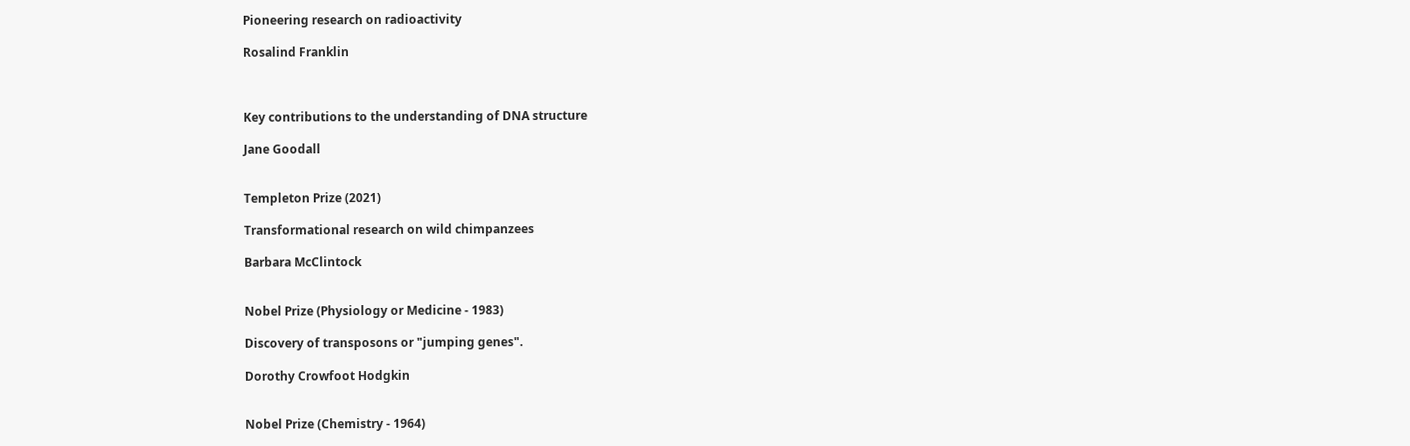Pioneering research on radioactivity

Rosalind Franklin



Key contributions to the understanding of DNA structure

Jane Goodall


Templeton Prize (2021)

Transformational research on wild chimpanzees

Barbara McClintock


Nobel Prize (Physiology or Medicine - 1983)

Discovery of transposons or "jumping genes".

Dorothy Crowfoot Hodgkin


Nobel Prize (Chemistry - 1964)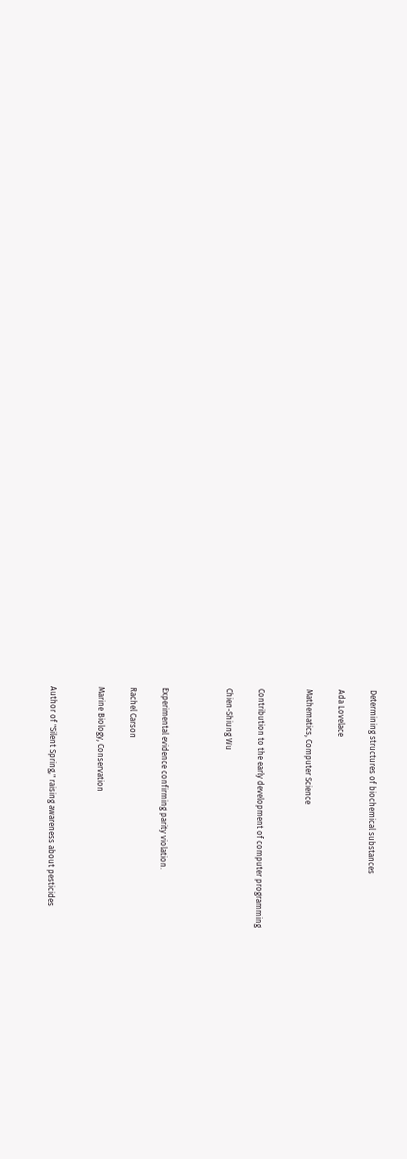Determining structures of biochemical substances

Ada Lovelace

Mathematics, Computer Science


Contribution to the early development of computer programming

Chien-Shiung Wu



Experimental evidence confirming parity violation.

Rachel Carson

Marine Biology, Conservation


Author of "Silent Spring," raising awareness about pesticides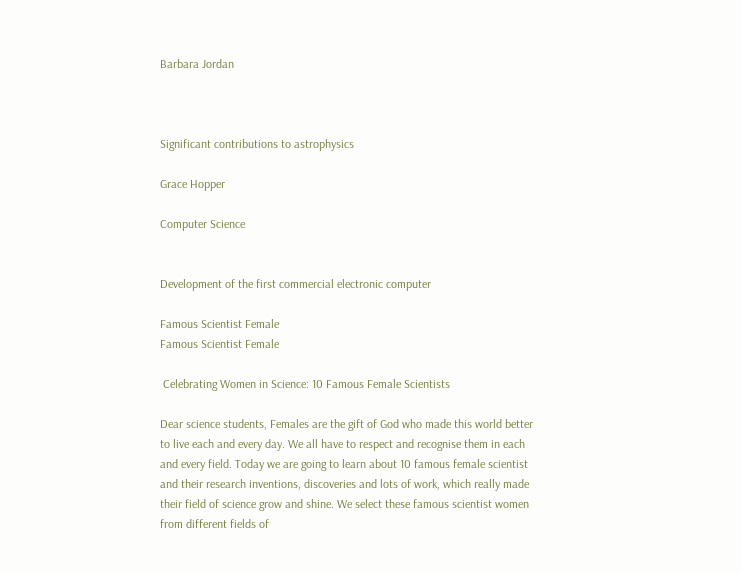Barbara Jordan



Significant contributions to astrophysics

Grace Hopper

Computer Science


Development of the first commercial electronic computer

Famous Scientist Female
Famous Scientist Female

 Celebrating Women in Science: 10 Famous Female Scientists

Dear science students, Females are the gift of God who made this world better to live each and every day. We all have to respect and recognise them in each and every field. Today we are going to learn about 10 famous female scientist and their research inventions, discoveries and lots of work, which really made their field of science grow and shine. We select these famous scientist women from different fields of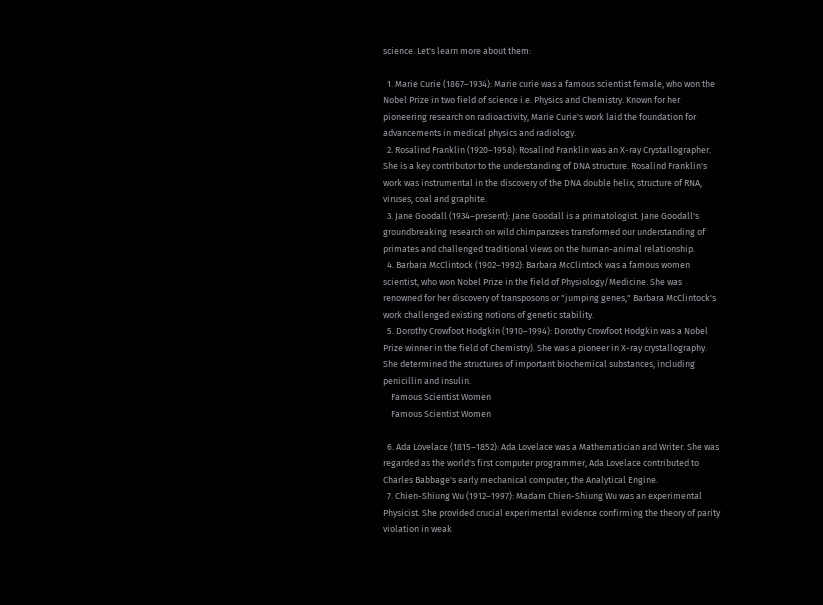science. Let's learn more about them:

  1. Marie Curie (1867–1934): Marie curie was a famous scientist female, who won the Nobel Prize in two field of science i.e. Physics and Chemistry. Known for her pioneering research on radioactivity, Marie Curie's work laid the foundation for advancements in medical physics and radiology.
  2. Rosalind Franklin (1920–1958): Rosalind Franklin was an X-ray Crystallographer. She is a key contributor to the understanding of DNA structure. Rosalind Franklin's work was instrumental in the discovery of the DNA double helix, structure of RNA, viruses, coal and graphite.
  3. Jane Goodall (1934–present): Jane Goodall is a primatologist. Jane Goodall's groundbreaking research on wild chimpanzees transformed our understanding of primates and challenged traditional views on the human-animal relationship.
  4. Barbara McClintock (1902–1992): Barbara McClintock was a famous women scientist, who won Nobel Prize in the field of Physiology/Medicine. She was renowned for her discovery of transposons or "jumping genes," Barbara McClintock's work challenged existing notions of genetic stability.
  5. Dorothy Crowfoot Hodgkin (1910–1994): Dorothy Crowfoot Hodgkin was a Nobel Prize winner in the field of Chemistry). She was a pioneer in X-ray crystallography. She determined the structures of important biochemical substances, including penicillin and insulin.
    Famous Scientist Women
    Famous Scientist Women

  6. Ada Lovelace (1815–1852): Ada Lovelace was a Mathematician and Writer. She was regarded as the world's first computer programmer, Ada Lovelace contributed to Charles Babbage's early mechanical computer, the Analytical Engine.
  7. Chien-Shiung Wu (1912–1997): Madam Chien-Shiung Wu was an experimental Physicist. She provided crucial experimental evidence confirming the theory of parity violation in weak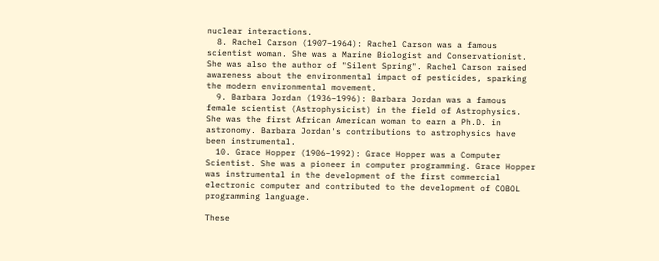nuclear interactions.
  8. Rachel Carson (1907–1964): Rachel Carson was a famous scientist woman. She was a Marine Biologist and Conservationist. She was also the author of "Silent Spring". Rachel Carson raised awareness about the environmental impact of pesticides, sparking the modern environmental movement.
  9. Barbara Jordan (1936–1996): Barbara Jordan was a famous female scientist (Astrophysicist) in the field of Astrophysics. She was the first African American woman to earn a Ph.D. in astronomy. Barbara Jordan's contributions to astrophysics have been instrumental.
  10. Grace Hopper (1906–1992): Grace Hopper was a Computer Scientist. She was a pioneer in computer programming. Grace Hopper was instrumental in the development of the first commercial electronic computer and contributed to the development of COBOL programming language.

These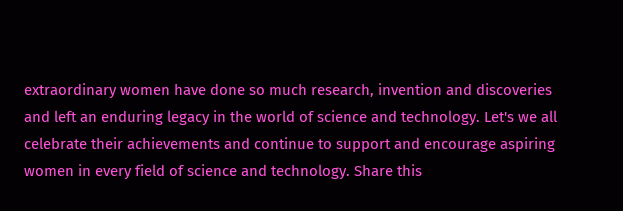extraordinary women have done so much research, invention and discoveries and left an enduring legacy in the world of science and technology. Let's we all celebrate their achievements and continue to support and encourage aspiring women in every field of science and technology. Share this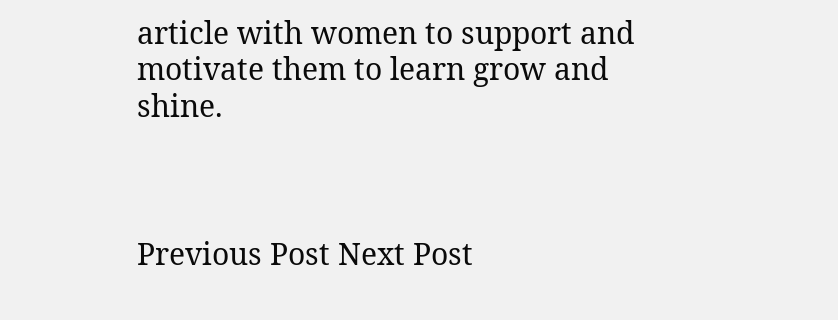article with women to support and motivate them to learn grow and shine.



Previous Post Next Post